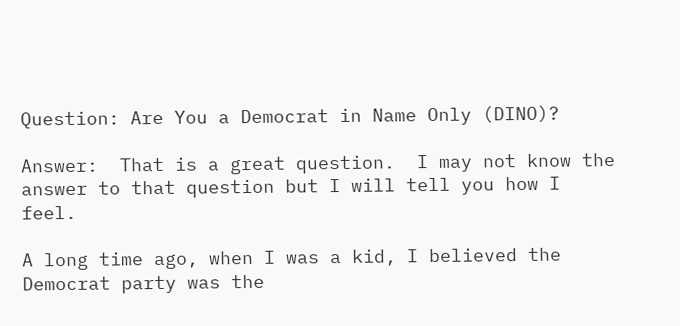Question: Are You a Democrat in Name Only (DINO)?

Answer:  That is a great question.  I may not know the answer to that question but I will tell you how I feel.

A long time ago, when I was a kid, I believed the Democrat party was the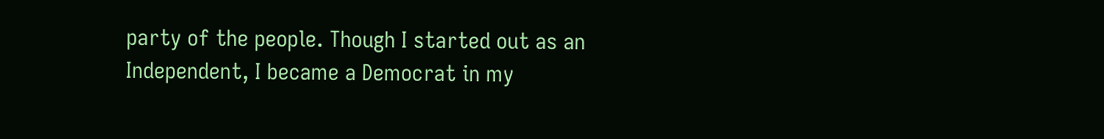party of the people. Though I started out as an Independent, I became a Democrat in my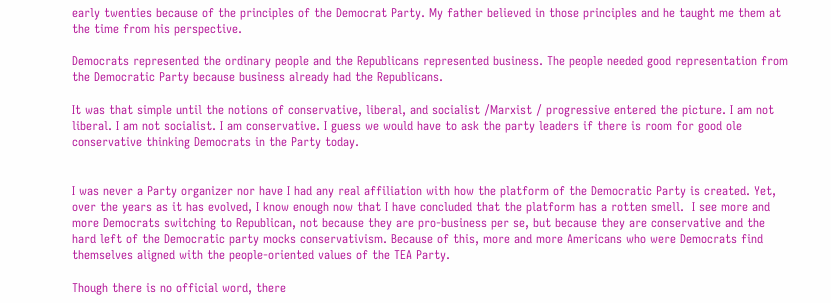early twenties because of the principles of the Democrat Party. My father believed in those principles and he taught me them at the time from his perspective.

Democrats represented the ordinary people and the Republicans represented business. The people needed good representation from the Democratic Party because business already had the Republicans.

It was that simple until the notions of conservative, liberal, and socialist /Marxist / progressive entered the picture. I am not liberal. I am not socialist. I am conservative. I guess we would have to ask the party leaders if there is room for good ole conservative thinking Democrats in the Party today.


I was never a Party organizer nor have I had any real affiliation with how the platform of the Democratic Party is created. Yet, over the years as it has evolved, I know enough now that I have concluded that the platform has a rotten smell.  I see more and more Democrats switching to Republican, not because they are pro-business per se, but because they are conservative and the hard left of the Democratic party mocks conservativism. Because of this, more and more Americans who were Democrats find themselves aligned with the people-oriented values of the TEA Party.

Though there is no official word, there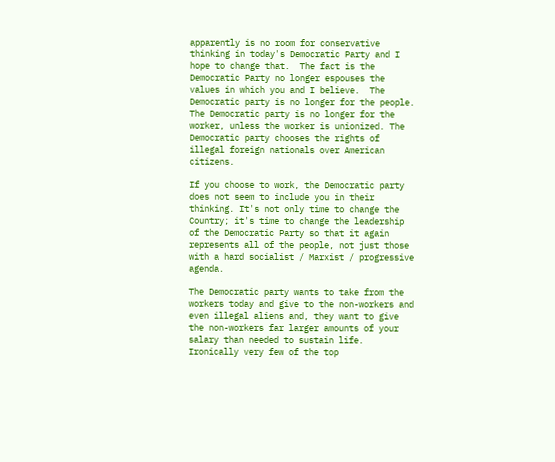apparently is no room for conservative thinking in today's Democratic Party and I hope to change that.  The fact is the Democratic Party no longer espouses the values in which you and I believe.  The Democratic party is no longer for the people. The Democratic party is no longer for the worker, unless the worker is unionized. The Democratic party chooses the rights of illegal foreign nationals over American citizens.

If you choose to work, the Democratic party does not seem to include you in their thinking. It's not only time to change the Country; it's time to change the leadership of the Democratic Party so that it again represents all of the people, not just those with a hard socialist / Marxist / progressive agenda.

The Democratic party wants to take from the workers today and give to the non-workers and even illegal aliens and, they want to give the non-workers far larger amounts of your salary than needed to sustain life.  Ironically very few of the top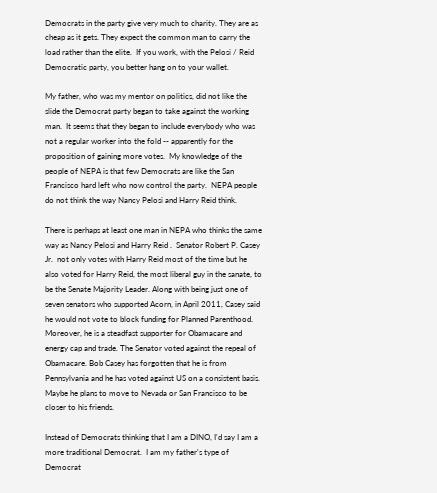Democrats in the party give very much to charity. They are as cheap as it gets. They expect the common man to carry the load rather than the elite.  If you work, with the Pelosi / Reid Democratic party, you better hang on to your wallet.

My father, who was my mentor on politics, did not like the slide the Democrat party began to take against the working man.  It seems that they began to include everybody who was not a regular worker into the fold -- apparently for the proposition of gaining more votes.  My knowledge of the people of NEPA is that few Democrats are like the San Francisco hard left who now control the party.  NEPA people do not think the way Nancy Pelosi and Harry Reid think.

There is perhaps at least one man in NEPA who thinks the same way as Nancy Pelosi and Harry Reid .  Senator Robert P. Casey Jr.  not only votes with Harry Reid most of the time but he also voted for Harry Reid, the most liberal guy in the sanate, to be the Senate Majority Leader. Along with being just one of seven senators who supported Acorn, in April 2011, Casey said he would not vote to block funding for Planned Parenthood. Moreover, he is a steadfast supporter for Obamacare and energy cap and trade. The Senator voted against the repeal of Obamacare. Bob Casey has forgotten that he is from Pennsylvania and he has voted against US on a consistent basis. Maybe he plans to move to Nevada or San Francisco to be closer to his friends.

Instead of Democrats thinking that I am a DINO, I'd say I am a more traditional Democrat.  I am my father's type of Democrat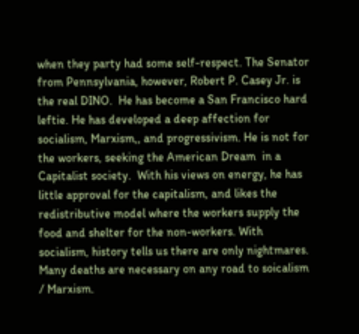when they party had some self-respect. The Senator from Pennsylvania, however, Robert P. Casey Jr. is the real DINO.  He has become a San Francisco hard leftie. He has developed a deep affection for  socialism, Marxism,, and progressivism. He is not for the workers, seeking the American Dream  in a Capitalist society.  With his views on energy, he has little approval for the capitalism, and likes the redistributive model where the workers supply the food and shelter for the non-workers. With socialism, history tells us there are only nightmares. Many deaths are necessary on any road to soicalism / Marxism.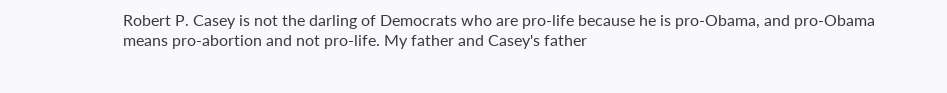Robert P. Casey is not the darling of Democrats who are pro-life because he is pro-Obama, and pro-Obama means pro-abortion and not pro-life. My father and Casey's father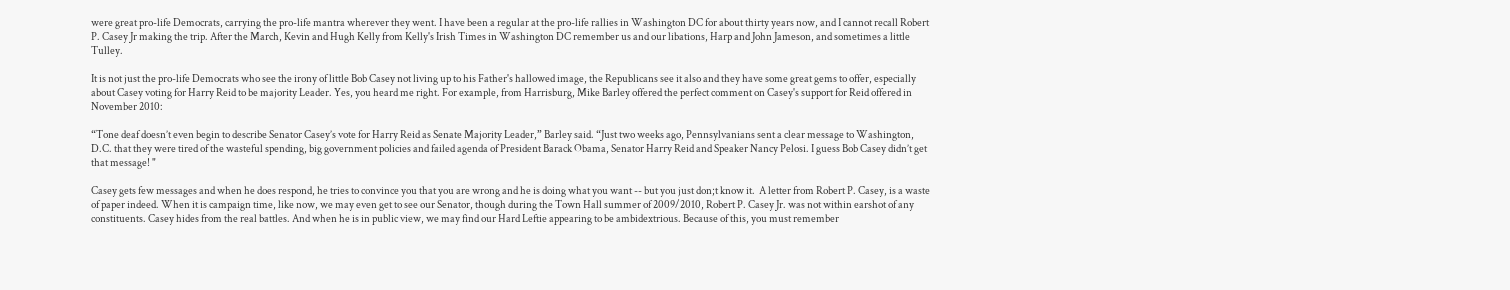were great pro-life Democrats, carrying the pro-life mantra wherever they went. I have been a regular at the pro-life rallies in Washington DC for about thirty years now, and I cannot recall Robert P. Casey Jr making the trip. After the March, Kevin and Hugh Kelly from Kelly's Irish Times in Washington DC remember us and our libations, Harp and John Jameson, and sometimes a little Tulley.

It is not just the pro-life Democrats who see the irony of little Bob Casey not living up to his Father's hallowed image, the Republicans see it also and they have some great gems to offer, especially about Casey voting for Harry Reid to be majority Leader. Yes, you heard me right. For example, from Harrisburg, Mike Barley offered the perfect comment on Casey's support for Reid offered in November 2010:

“Tone deaf doesn’t even begin to describe Senator Casey’s vote for Harry Reid as Senate Majority Leader,” Barley said. “Just two weeks ago, Pennsylvanians sent a clear message to Washington, D.C. that they were tired of the wasteful spending, big government policies and failed agenda of President Barack Obama, Senator Harry Reid and Speaker Nancy Pelosi. I guess Bob Casey didn’t get that message! "

Casey gets few messages and when he does respond, he tries to convince you that you are wrong and he is doing what you want -- but you just don;t know it.  A letter from Robert P. Casey, is a waste of paper indeed. When it is campaign time, like now, we may even get to see our Senator, though during the Town Hall summer of 2009/2010, Robert P. Casey Jr. was not within earshot of any constituents. Casey hides from the real battles. And when he is in public view, we may find our Hard Leftie appearing to be ambidextrious. Because of this, you must remember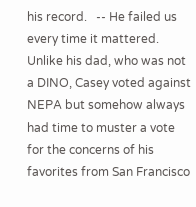his record.   -- He failed us every time it mattered. Unlike his dad, who was not a DINO, Casey voted against NEPA but somehow always had time to muster a vote for the concerns of his favorites from San Francisco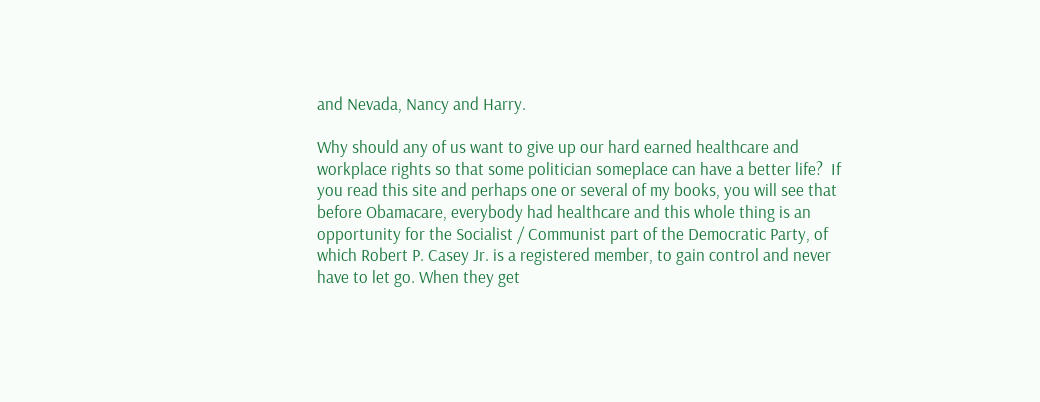and Nevada, Nancy and Harry.

Why should any of us want to give up our hard earned healthcare and workplace rights so that some politician someplace can have a better life?  If you read this site and perhaps one or several of my books, you will see that before Obamacare, everybody had healthcare and this whole thing is an opportunity for the Socialist / Communist part of the Democratic Party, of which Robert P. Casey Jr. is a registered member, to gain control and never have to let go. When they get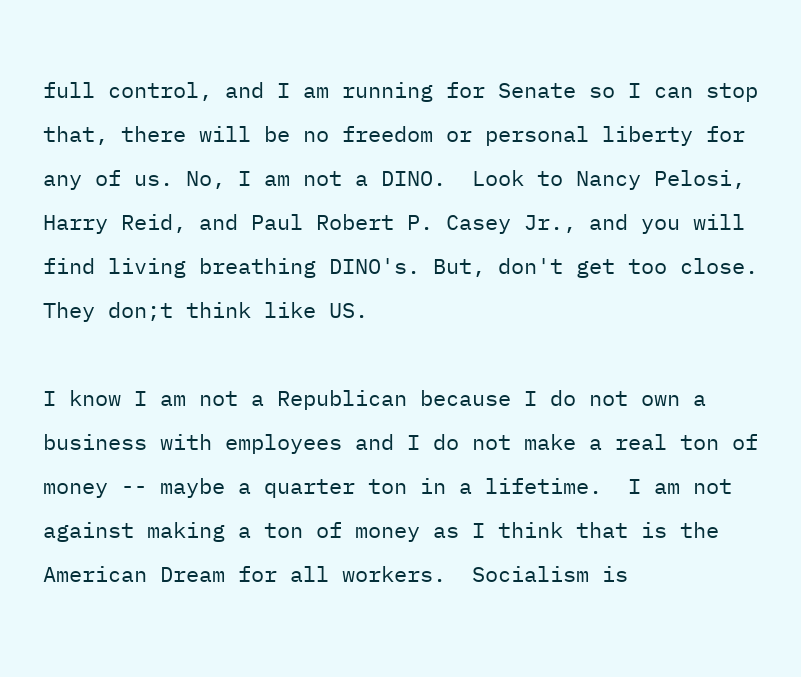full control, and I am running for Senate so I can stop that, there will be no freedom or personal liberty for any of us. No, I am not a DINO.  Look to Nancy Pelosi, Harry Reid, and Paul Robert P. Casey Jr., and you will find living breathing DINO's. But, don't get too close. They don;t think like US.

I know I am not a Republican because I do not own a business with employees and I do not make a real ton of money -- maybe a quarter ton in a lifetime.  I am not against making a ton of money as I think that is the American Dream for all workers.  Socialism is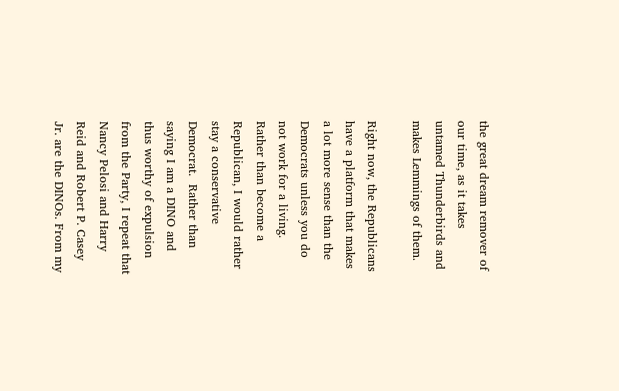the great dream remover of our time, as it takes untamed Thunderbirds and makes Lemmings of them.

Right now, the Republicans have a platform that makes a lot more sense than the Democrats unless you do not work for a living. Rather than become a Republican, I would rather stay a conservative Democrat.  Rather than saying I am a DINO and thus worthy of expulsion from the Party, I repeat that Nancy Pelosi and Harry Reid and Robert P. Casey Jr. are the DINOs. From my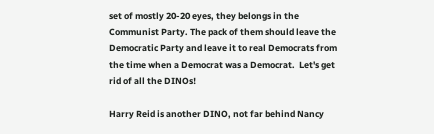set of mostly 20-20 eyes, they belongs in the Communist Party. The pack of them should leave the Democratic Party and leave it to real Democrats from the time when a Democrat was a Democrat.  Let's get rid of all the DINOs!

Harry Reid is another DINO, not far behind Nancy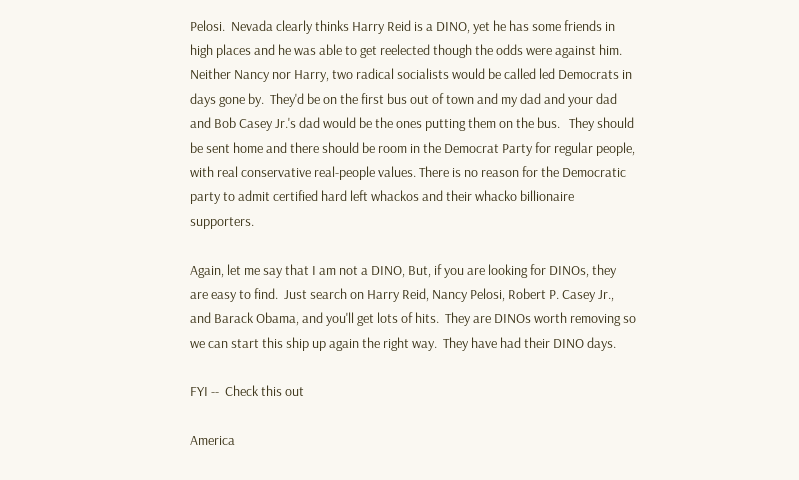Pelosi.  Nevada clearly thinks Harry Reid is a DINO, yet he has some friends in high places and he was able to get reelected though the odds were against him. Neither Nancy nor Harry, two radical socialists would be called led Democrats in days gone by.  They'd be on the first bus out of town and my dad and your dad and Bob Casey Jr.'s dad would be the ones putting them on the bus.   They should be sent home and there should be room in the Democrat Party for regular people, with real conservative real-people values. There is no reason for the Democratic party to admit certified hard left whackos and their whacko billionaire supporters.

Again, let me say that I am not a DINO, But, if you are looking for DINOs, they are easy to find.  Just search on Harry Reid, Nancy Pelosi, Robert P. Casey Jr., and Barack Obama, and you'll get lots of hits.  They are DINOs worth removing so we can start this ship up again the right way.  They have had their DINO days.

FYI --  Check this out

America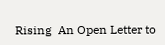Rising  An Open Letter to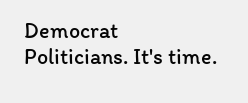Democrat Politicians. It's time.